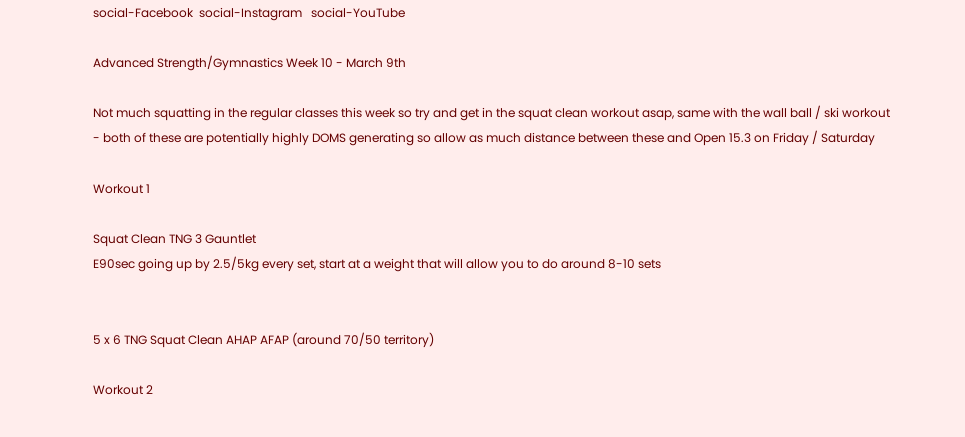social-Facebook  social-Instagram   social-YouTube

Advanced Strength/Gymnastics Week 10 - March 9th

Not much squatting in the regular classes this week so try and get in the squat clean workout asap, same with the wall ball / ski workout - both of these are potentially highly DOMS generating so allow as much distance between these and Open 15.3 on Friday / Saturday

Workout 1

Squat Clean TNG 3 Gauntlet
E90sec going up by 2.5/5kg every set, start at a weight that will allow you to do around 8-10 sets


5 x 6 TNG Squat Clean AHAP AFAP (around 70/50 territory)

Workout 2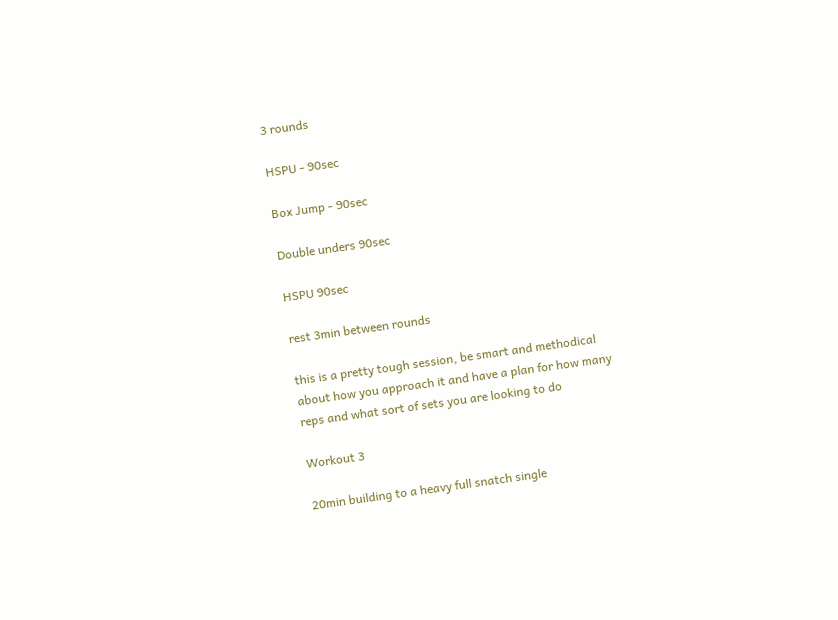3 rounds

HSPU - 90sec

Box Jump - 90sec

Double unders 90sec

HSPU 90sec

rest 3min between rounds

this is a pretty tough session, be smart and methodical about how you approach it and have a plan for how many reps and what sort of sets you are looking to do

Workout 3

20min building to a heavy full snatch single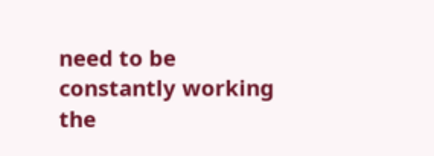need to be constantly working the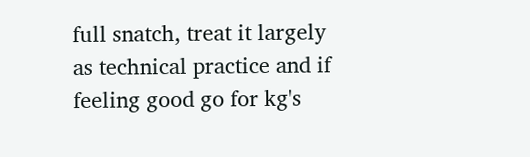full snatch, treat it largely as technical practice and if feeling good go for kg's